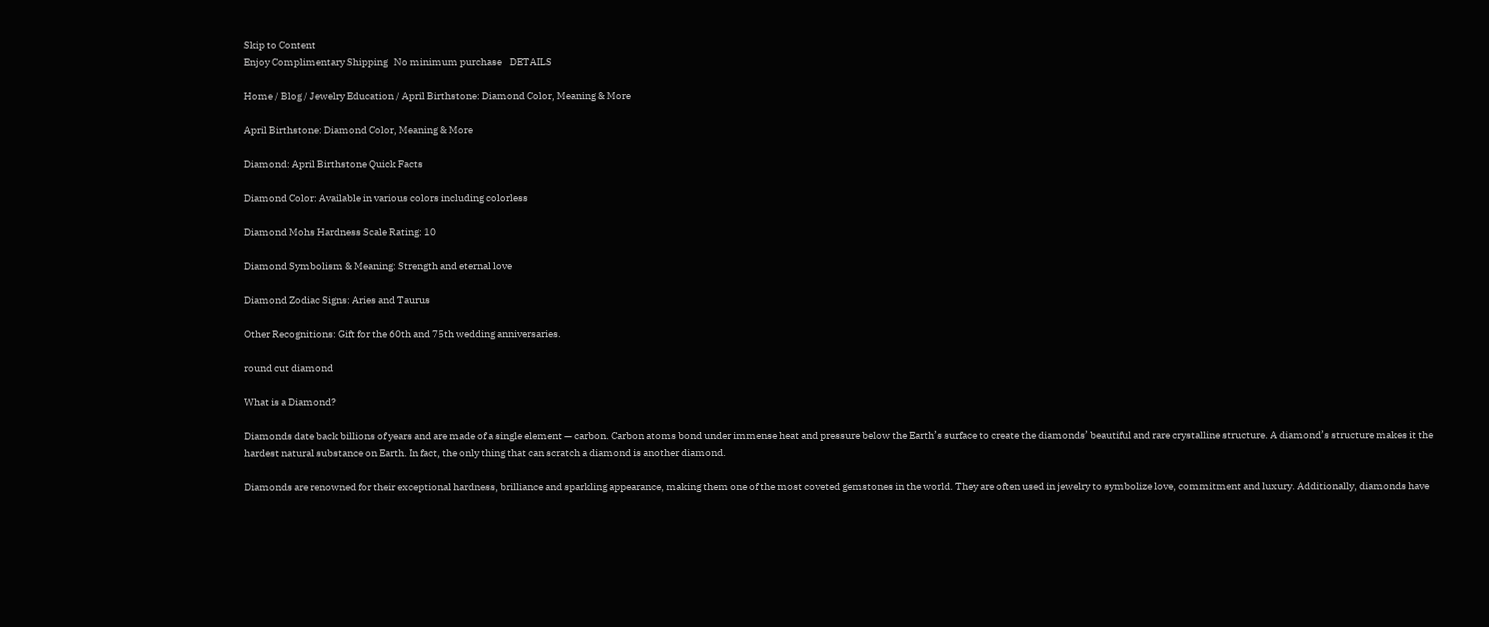Skip to Content
Enjoy Complimentary Shipping   No minimum purchase    DETAILS

Home / Blog / Jewelry Education / April Birthstone: Diamond Color, Meaning & More

April Birthstone: Diamond Color, Meaning & More

Diamond: April Birthstone Quick Facts

Diamond Color: Available in various colors including colorless

Diamond Mohs Hardness Scale Rating: 10

Diamond Symbolism & Meaning: Strength and eternal love

Diamond Zodiac Signs: Aries and Taurus

Other Recognitions: Gift for the 60th and 75th wedding anniversaries.

round cut diamond

What is a Diamond?

Diamonds date back billions of years and are made of a single element — carbon. Carbon atoms bond under immense heat and pressure below the Earth’s surface to create the diamonds’ beautiful and rare crystalline structure. A diamond’s structure makes it the hardest natural substance on Earth. In fact, the only thing that can scratch a diamond is another diamond.

Diamonds are renowned for their exceptional hardness, brilliance and sparkling appearance, making them one of the most coveted gemstones in the world. They are often used in jewelry to symbolize love, commitment and luxury. Additionally, diamonds have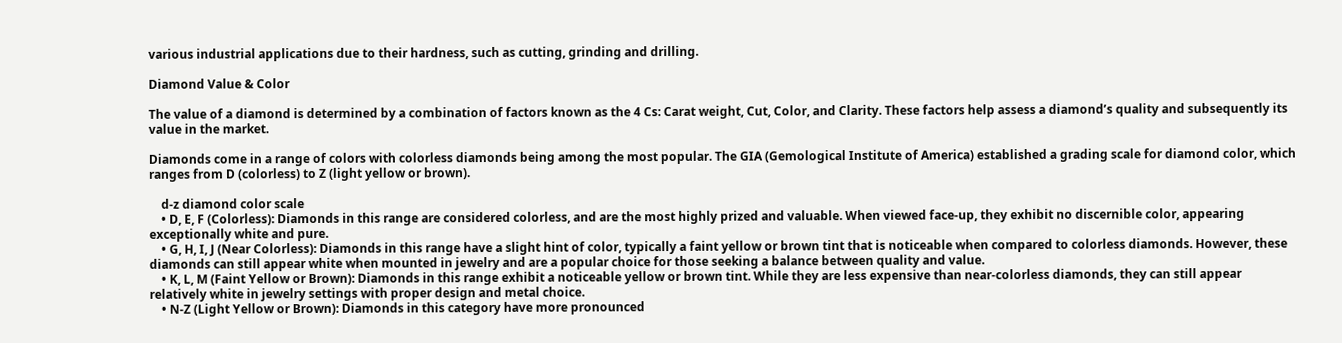various industrial applications due to their hardness, such as cutting, grinding and drilling.

Diamond Value & Color

The value of a diamond is determined by a combination of factors known as the 4 Cs: Carat weight, Cut, Color, and Clarity. These factors help assess a diamond’s quality and subsequently its value in the market.

Diamonds come in a range of colors with colorless diamonds being among the most popular. The GIA (Gemological Institute of America) established a grading scale for diamond color, which ranges from D (colorless) to Z (light yellow or brown).

    d-z diamond color scale
    • D, E, F (Colorless): Diamonds in this range are considered colorless, and are the most highly prized and valuable. When viewed face-up, they exhibit no discernible color, appearing exceptionally white and pure.
    • G, H, I, J (Near Colorless): Diamonds in this range have a slight hint of color, typically a faint yellow or brown tint that is noticeable when compared to colorless diamonds. However, these diamonds can still appear white when mounted in jewelry and are a popular choice for those seeking a balance between quality and value.
    • K, L, M (Faint Yellow or Brown): Diamonds in this range exhibit a noticeable yellow or brown tint. While they are less expensive than near-colorless diamonds, they can still appear relatively white in jewelry settings with proper design and metal choice.
    • N-Z (Light Yellow or Brown): Diamonds in this category have more pronounced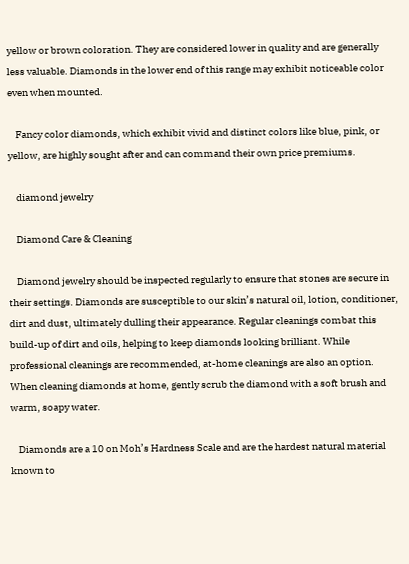yellow or brown coloration. They are considered lower in quality and are generally less valuable. Diamonds in the lower end of this range may exhibit noticeable color even when mounted.

    Fancy color diamonds, which exhibit vivid and distinct colors like blue, pink, or yellow, are highly sought after and can command their own price premiums.

    diamond jewelry

    Diamond Care & Cleaning

    Diamond jewelry should be inspected regularly to ensure that stones are secure in their settings. Diamonds are susceptible to our skin’s natural oil, lotion, conditioner, dirt and dust, ultimately dulling their appearance. Regular cleanings combat this build-up of dirt and oils, helping to keep diamonds looking brilliant. While professional cleanings are recommended, at-home cleanings are also an option. When cleaning diamonds at home, gently scrub the diamond with a soft brush and warm, soapy water.

    Diamonds are a 10 on Moh’s Hardness Scale and are the hardest natural material known to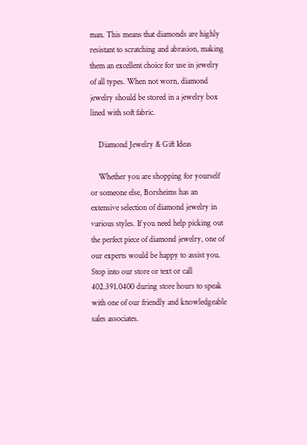man. This means that diamonds are highly resistant to scratching and abrasion, making them an excellent choice for use in jewelry of all types. When not worn, diamond jewelry should be stored in a jewelry box lined with soft fabric.

    Diamond Jewelry & Gift Ideas

    Whether you are shopping for yourself or someone else, Borsheims has an extensive selection of diamond jewelry in various styles. If you need help picking out the perfect piece of diamond jewelry, one of our experts would be happy to assist you. Stop into our store or text or call 402.391.0400 during store hours to speak with one of our friendly and knowledgeable sales associates.